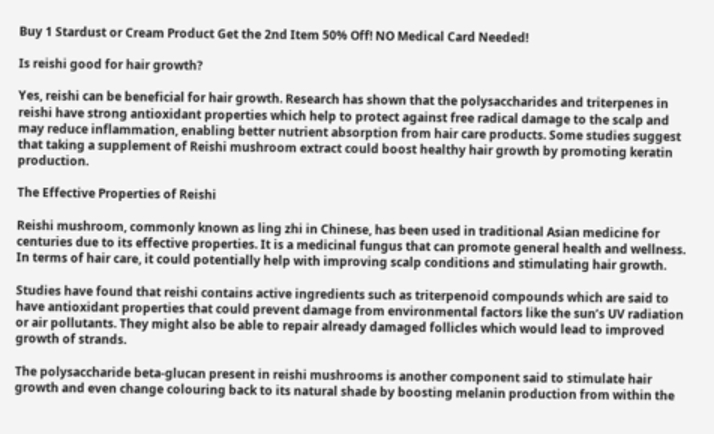Buy 1 Stardust or Cream Product Get the 2nd Item 50% Off! NO Medical Card Needed!

Is reishi good for hair growth?

Yes, reishi can be beneficial for hair growth. Research has shown that the polysaccharides and triterpenes in reishi have strong antioxidant properties which help to protect against free radical damage to the scalp and may reduce inflammation, enabling better nutrient absorption from hair care products. Some studies suggest that taking a supplement of Reishi mushroom extract could boost healthy hair growth by promoting keratin production.

The Effective Properties of Reishi

Reishi mushroom, commonly known as ling zhi in Chinese, has been used in traditional Asian medicine for centuries due to its effective properties. It is a medicinal fungus that can promote general health and wellness. In terms of hair care, it could potentially help with improving scalp conditions and stimulating hair growth.

Studies have found that reishi contains active ingredients such as triterpenoid compounds which are said to have antioxidant properties that could prevent damage from environmental factors like the sun’s UV radiation or air pollutants. They might also be able to repair already damaged follicles which would lead to improved growth of strands.

The polysaccharide beta-glucan present in reishi mushrooms is another component said to stimulate hair growth and even change colouring back to its natural shade by boosting melanin production from within the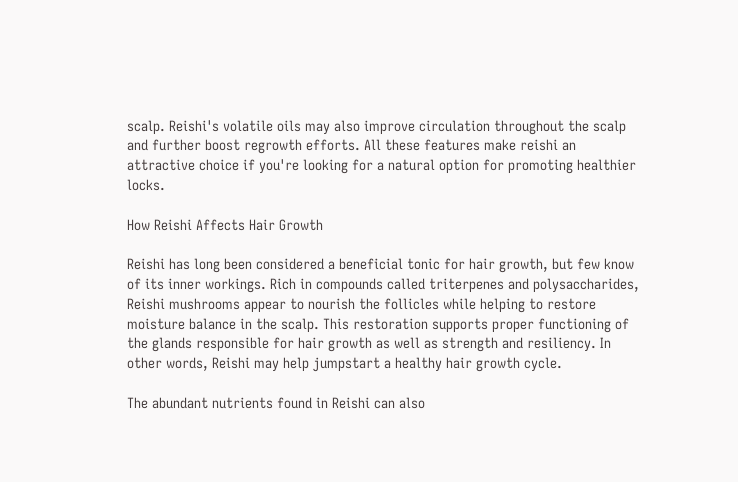scalp. Reishi's volatile oils may also improve circulation throughout the scalp and further boost regrowth efforts. All these features make reishi an attractive choice if you're looking for a natural option for promoting healthier locks.

How Reishi Affects Hair Growth

Reishi has long been considered a beneficial tonic for hair growth, but few know of its inner workings. Rich in compounds called triterpenes and polysaccharides, Reishi mushrooms appear to nourish the follicles while helping to restore moisture balance in the scalp. This restoration supports proper functioning of the glands responsible for hair growth as well as strength and resiliency. In other words, Reishi may help jumpstart a healthy hair growth cycle.

The abundant nutrients found in Reishi can also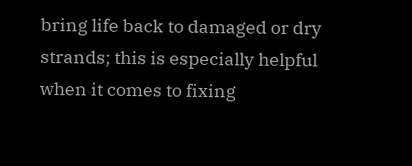bring life back to damaged or dry strands; this is especially helpful when it comes to fixing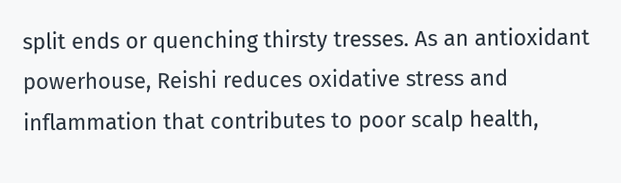split ends or quenching thirsty tresses. As an antioxidant powerhouse, Reishi reduces oxidative stress and inflammation that contributes to poor scalp health,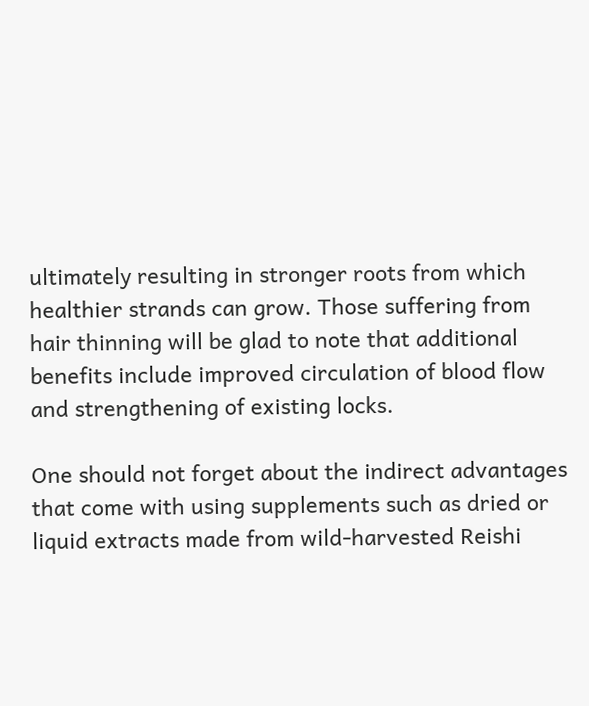ultimately resulting in stronger roots from which healthier strands can grow. Those suffering from hair thinning will be glad to note that additional benefits include improved circulation of blood flow and strengthening of existing locks.

One should not forget about the indirect advantages that come with using supplements such as dried or liquid extracts made from wild-harvested Reishi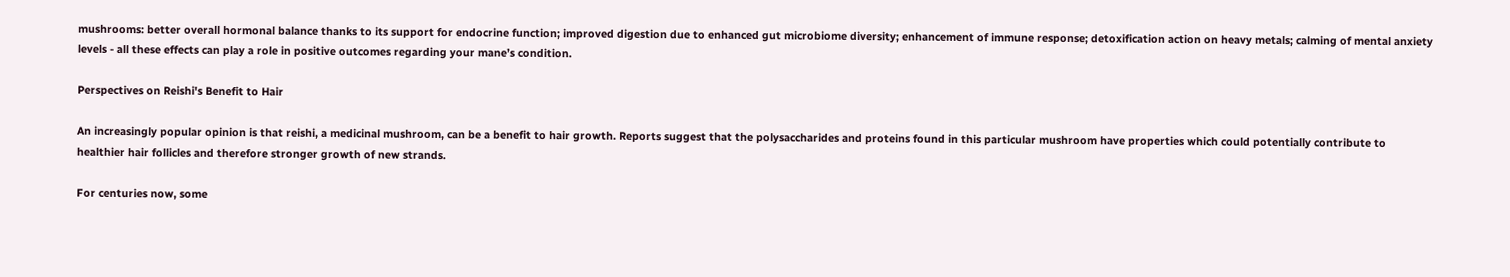mushrooms: better overall hormonal balance thanks to its support for endocrine function; improved digestion due to enhanced gut microbiome diversity; enhancement of immune response; detoxification action on heavy metals; calming of mental anxiety levels - all these effects can play a role in positive outcomes regarding your mane’s condition.

Perspectives on Reishi's Benefit to Hair

An increasingly popular opinion is that reishi, a medicinal mushroom, can be a benefit to hair growth. Reports suggest that the polysaccharides and proteins found in this particular mushroom have properties which could potentially contribute to healthier hair follicles and therefore stronger growth of new strands.

For centuries now, some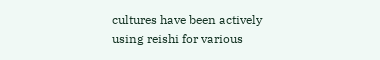cultures have been actively using reishi for various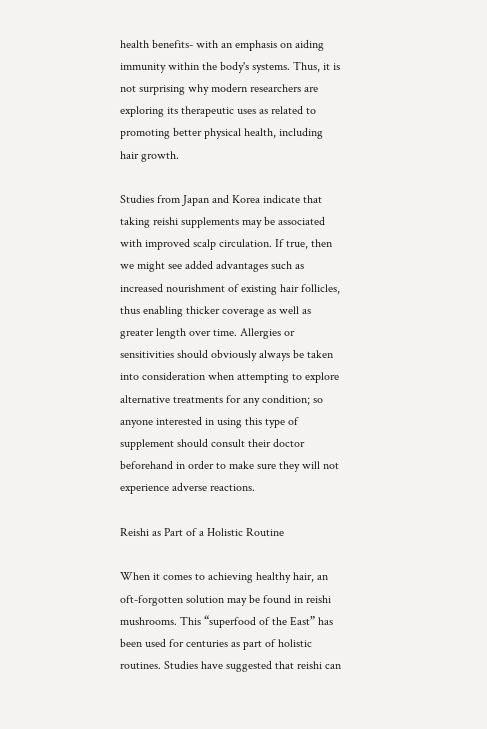health benefits- with an emphasis on aiding immunity within the body's systems. Thus, it is not surprising why modern researchers are exploring its therapeutic uses as related to promoting better physical health, including hair growth.

Studies from Japan and Korea indicate that taking reishi supplements may be associated with improved scalp circulation. If true, then we might see added advantages such as increased nourishment of existing hair follicles, thus enabling thicker coverage as well as greater length over time. Allergies or sensitivities should obviously always be taken into consideration when attempting to explore alternative treatments for any condition; so anyone interested in using this type of supplement should consult their doctor beforehand in order to make sure they will not experience adverse reactions.

Reishi as Part of a Holistic Routine

When it comes to achieving healthy hair, an oft-forgotten solution may be found in reishi mushrooms. This “superfood of the East” has been used for centuries as part of holistic routines. Studies have suggested that reishi can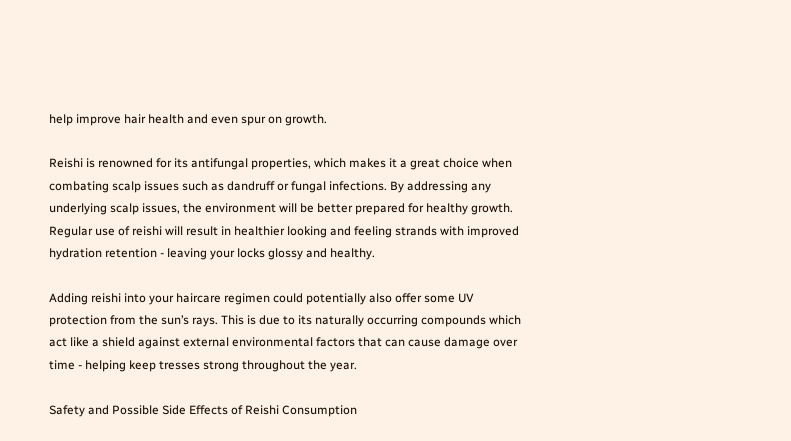help improve hair health and even spur on growth.

Reishi is renowned for its antifungal properties, which makes it a great choice when combating scalp issues such as dandruff or fungal infections. By addressing any underlying scalp issues, the environment will be better prepared for healthy growth. Regular use of reishi will result in healthier looking and feeling strands with improved hydration retention - leaving your locks glossy and healthy.

Adding reishi into your haircare regimen could potentially also offer some UV protection from the sun’s rays. This is due to its naturally occurring compounds which act like a shield against external environmental factors that can cause damage over time - helping keep tresses strong throughout the year.

Safety and Possible Side Effects of Reishi Consumption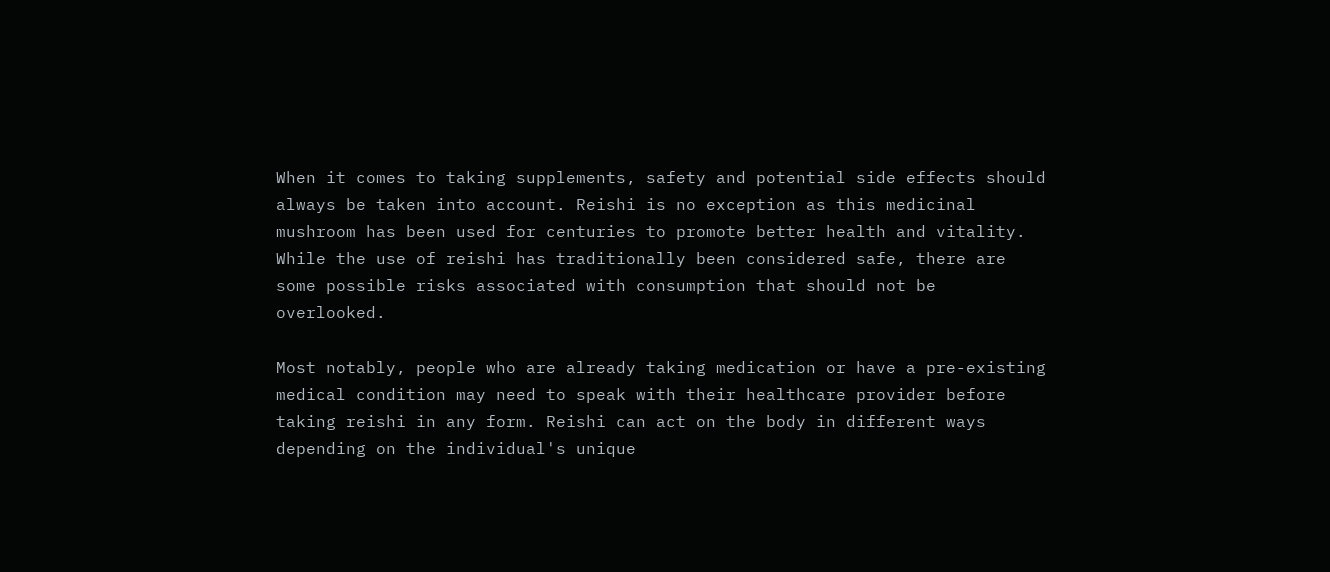When it comes to taking supplements, safety and potential side effects should always be taken into account. Reishi is no exception as this medicinal mushroom has been used for centuries to promote better health and vitality. While the use of reishi has traditionally been considered safe, there are some possible risks associated with consumption that should not be overlooked.

Most notably, people who are already taking medication or have a pre-existing medical condition may need to speak with their healthcare provider before taking reishi in any form. Reishi can act on the body in different ways depending on the individual's unique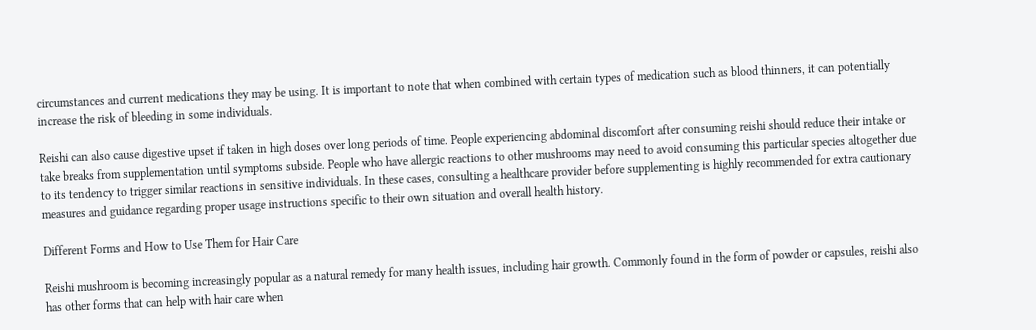circumstances and current medications they may be using. It is important to note that when combined with certain types of medication such as blood thinners, it can potentially increase the risk of bleeding in some individuals.

Reishi can also cause digestive upset if taken in high doses over long periods of time. People experiencing abdominal discomfort after consuming reishi should reduce their intake or take breaks from supplementation until symptoms subside. People who have allergic reactions to other mushrooms may need to avoid consuming this particular species altogether due to its tendency to trigger similar reactions in sensitive individuals. In these cases, consulting a healthcare provider before supplementing is highly recommended for extra cautionary measures and guidance regarding proper usage instructions specific to their own situation and overall health history.

Different Forms and How to Use Them for Hair Care

Reishi mushroom is becoming increasingly popular as a natural remedy for many health issues, including hair growth. Commonly found in the form of powder or capsules, reishi also has other forms that can help with hair care when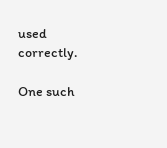used correctly.

One such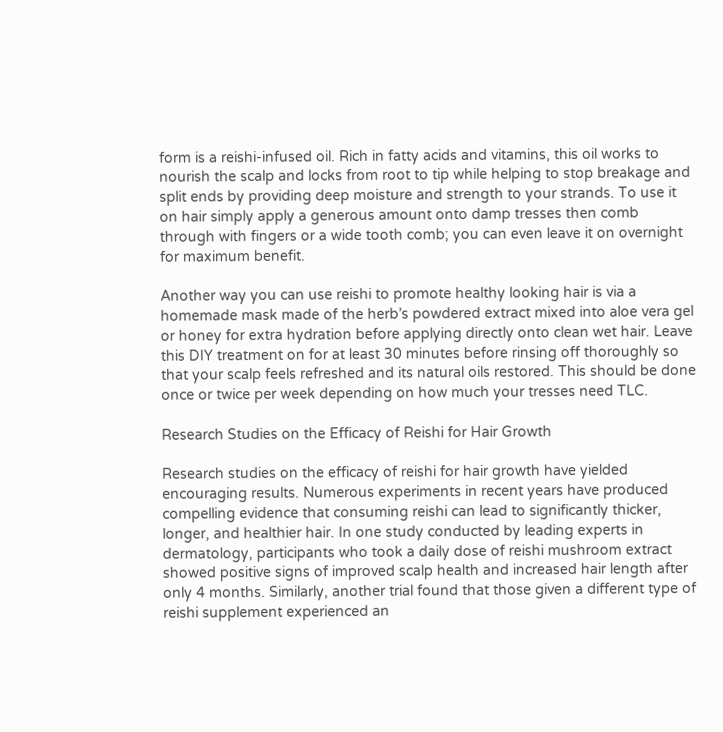form is a reishi-infused oil. Rich in fatty acids and vitamins, this oil works to nourish the scalp and locks from root to tip while helping to stop breakage and split ends by providing deep moisture and strength to your strands. To use it on hair simply apply a generous amount onto damp tresses then comb through with fingers or a wide tooth comb; you can even leave it on overnight for maximum benefit.

Another way you can use reishi to promote healthy looking hair is via a homemade mask made of the herb’s powdered extract mixed into aloe vera gel or honey for extra hydration before applying directly onto clean wet hair. Leave this DIY treatment on for at least 30 minutes before rinsing off thoroughly so that your scalp feels refreshed and its natural oils restored. This should be done once or twice per week depending on how much your tresses need TLC.

Research Studies on the Efficacy of Reishi for Hair Growth

Research studies on the efficacy of reishi for hair growth have yielded encouraging results. Numerous experiments in recent years have produced compelling evidence that consuming reishi can lead to significantly thicker, longer, and healthier hair. In one study conducted by leading experts in dermatology, participants who took a daily dose of reishi mushroom extract showed positive signs of improved scalp health and increased hair length after only 4 months. Similarly, another trial found that those given a different type of reishi supplement experienced an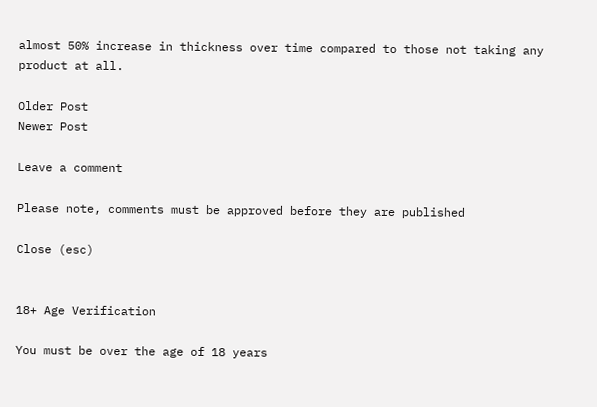almost 50% increase in thickness over time compared to those not taking any product at all.

Older Post
Newer Post

Leave a comment

Please note, comments must be approved before they are published

Close (esc)


18+ Age Verification

You must be over the age of 18 years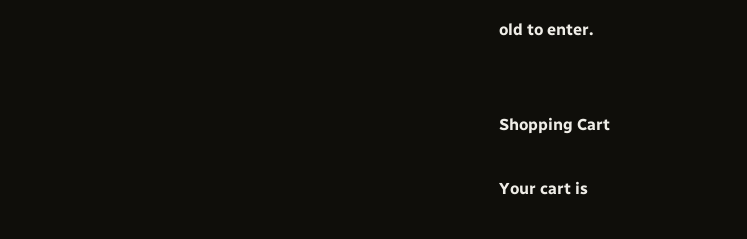old to enter.


Shopping Cart

Your cart is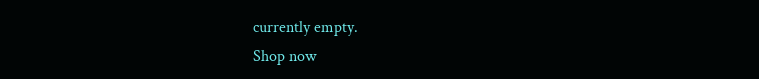currently empty.
Shop now